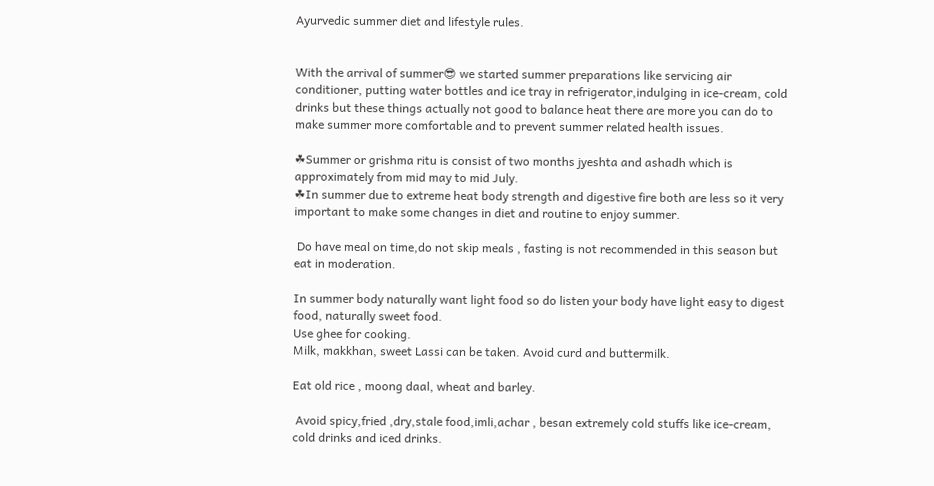Ayurvedic summer diet and lifestyle rules.


With the arrival of summer😎 we started summer preparations like servicing air conditioner, putting water bottles and ice tray in refrigerator,indulging in ice-cream, cold drinks but these things actually not good to balance heat there are more you can do to make summer more comfortable and to prevent summer related health issues.

☘Summer or grishma ritu is consist of two months jyeshta and ashadh which is approximately from mid may to mid July.
☘In summer due to extreme heat body strength and digestive fire both are less so it very important to make some changes in diet and routine to enjoy summer.

 Do have meal on time,do not skip meals , fasting is not recommended in this season but eat in moderation.

In summer body naturally want light food so do listen your body have light easy to digest food, naturally sweet food.
Use ghee for cooking.
Milk, makkhan, sweet Lassi can be taken. Avoid curd and buttermilk.

Eat old rice , moong daal, wheat and barley.

 Avoid spicy,fried ,dry,stale food,imli,achar , besan extremely cold stuffs like ice-cream, cold drinks and iced drinks.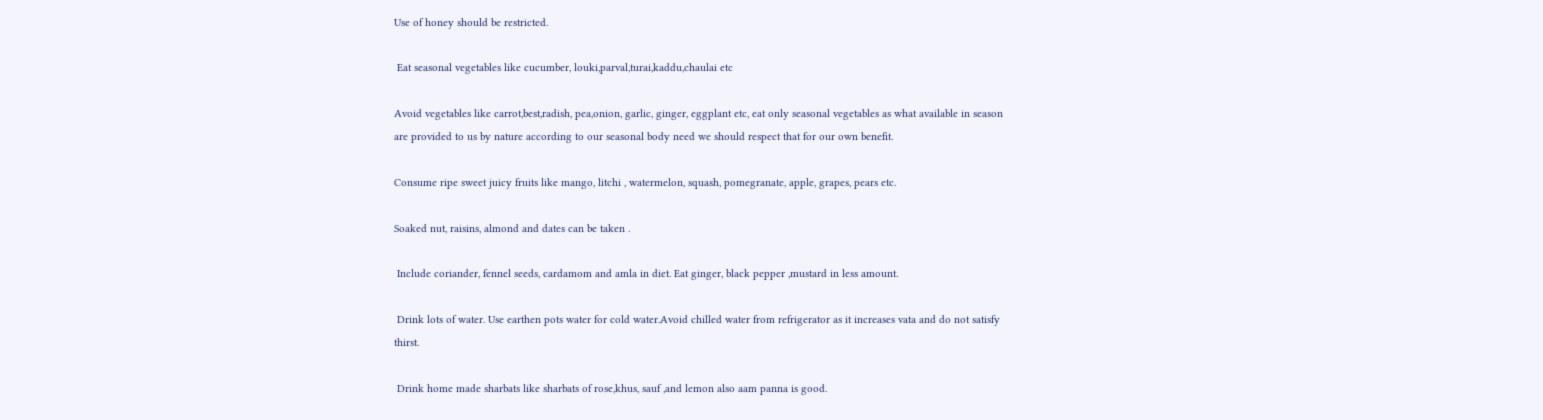Use of honey should be restricted.

 Eat seasonal vegetables like cucumber, louki,parval,turai,kaddu,chaulai etc

Avoid vegetables like carrot,best,radish, pea,onion, garlic, ginger, eggplant etc, eat only seasonal vegetables as what available in season are provided to us by nature according to our seasonal body need we should respect that for our own benefit.

Consume ripe sweet juicy fruits like mango, litchi , watermelon, squash, pomegranate, apple, grapes, pears etc.

Soaked nut, raisins, almond and dates can be taken .

 Include coriander, fennel seeds, cardamom and amla in diet. Eat ginger, black pepper ,mustard in less amount.

 Drink lots of water. Use earthen pots water for cold water.Avoid chilled water from refrigerator as it increases vata and do not satisfy thirst.

 Drink home made sharbats like sharbats of rose,khus, sauf ,and lemon also aam panna is good.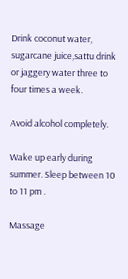Drink coconut water, sugarcane juice,sattu drink or jaggery water three to four times a week.

Avoid alcohol completely.

Wake up early during summer. Sleep between 10 to 11 pm .

Massage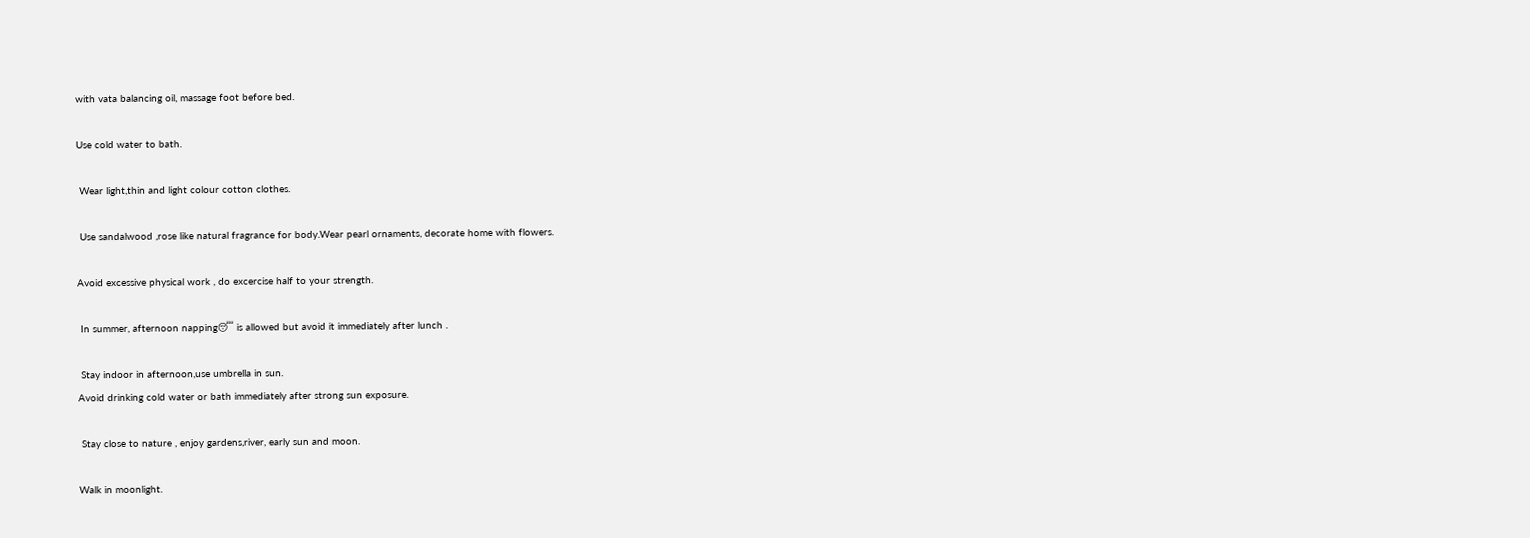with vata balancing oil, massage foot before bed.

Use cold water to bath.

 Wear light,thin and light colour cotton clothes.

 Use sandalwood ,rose like natural fragrance for body.Wear pearl ornaments, decorate home with flowers.

Avoid excessive physical work , do excercise half to your strength.

 In summer, afternoon napping😴 is allowed but avoid it immediately after lunch .

 Stay indoor in afternoon,use umbrella in sun.
Avoid drinking cold water or bath immediately after strong sun exposure.

 Stay close to nature , enjoy gardens,river, early sun and moon.

Walk in moonlight.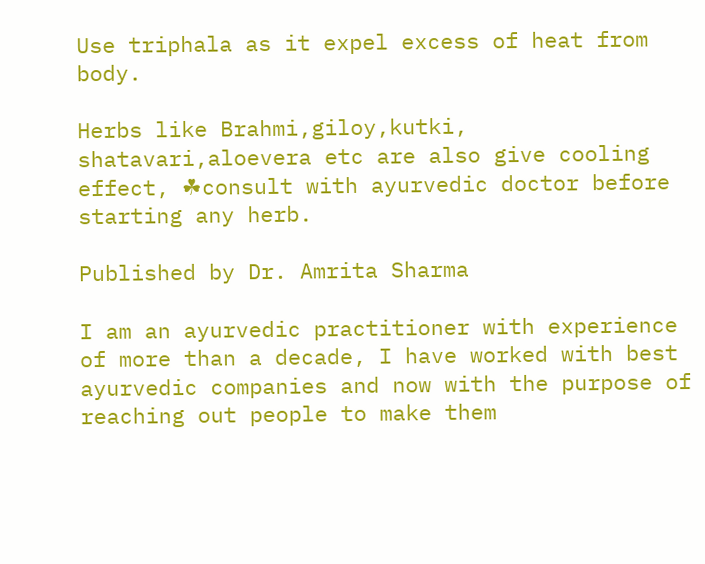Use triphala as it expel excess of heat from body.

Herbs like Brahmi,giloy,kutki, shatavari,aloevera etc are also give cooling effect, ☘consult with ayurvedic doctor before starting any herb.

Published by Dr. Amrita Sharma

I am an ayurvedic practitioner with experience of more than a decade, I have worked with best ayurvedic companies and now with the purpose of reaching out people to make them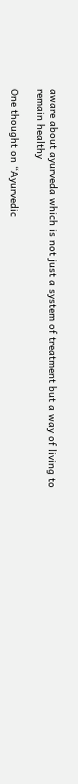aware about ayurveda which is not just a system of treatment but a way of living to remain healthy

One thought on “Ayurvedic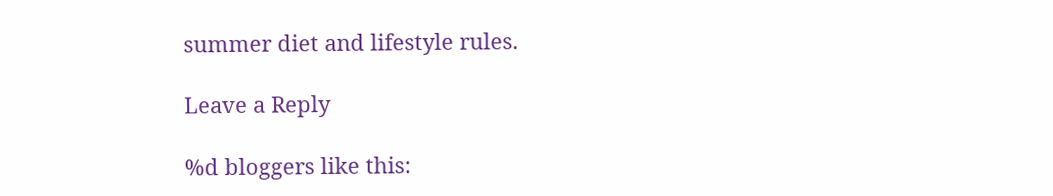summer diet and lifestyle rules.

Leave a Reply

%d bloggers like this: